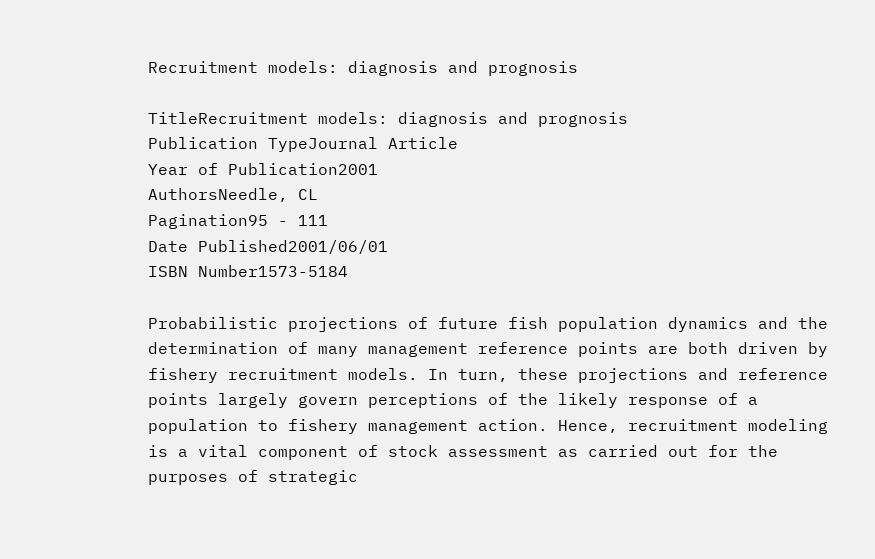Recruitment models: diagnosis and prognosis

TitleRecruitment models: diagnosis and prognosis
Publication TypeJournal Article
Year of Publication2001
AuthorsNeedle, CL
Pagination95 - 111
Date Published2001/06/01
ISBN Number1573-5184

Probabilistic projections of future fish population dynamics and the determination of many management reference points are both driven by fishery recruitment models. In turn, these projections and reference points largely govern perceptions of the likely response of a population to fishery management action. Hence, recruitment modeling is a vital component of stock assessment as carried out for the purposes of strategic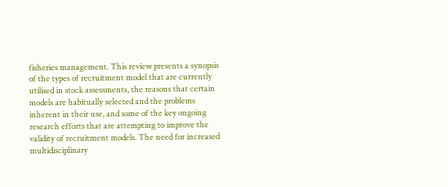fisheries management. This review presents a synopsis of the types of recruitment model that are currently utilised in stock assessments, the reasons that certain models are habitually selected and the problems inherent in their use, and some of the key ongoing research efforts that are attempting to improve the validity of recruitment models. The need for increased multidisciplinary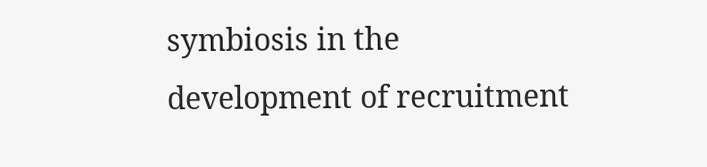symbiosis in the development of recruitment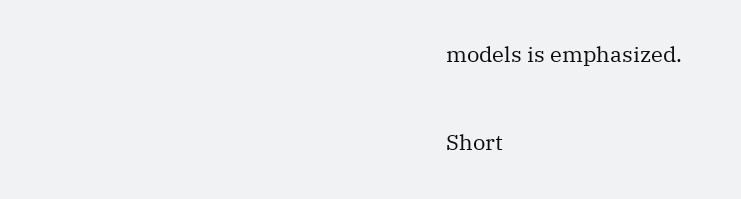models is emphasized.

Short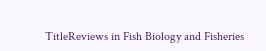TitleReviews in Fish Biology and Fisheries